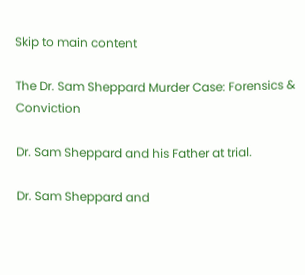Skip to main content

The Dr. Sam Sheppard Murder Case: Forensics & Conviction

Dr. Sam Sheppard and his Father at trial.

Dr. Sam Sheppard and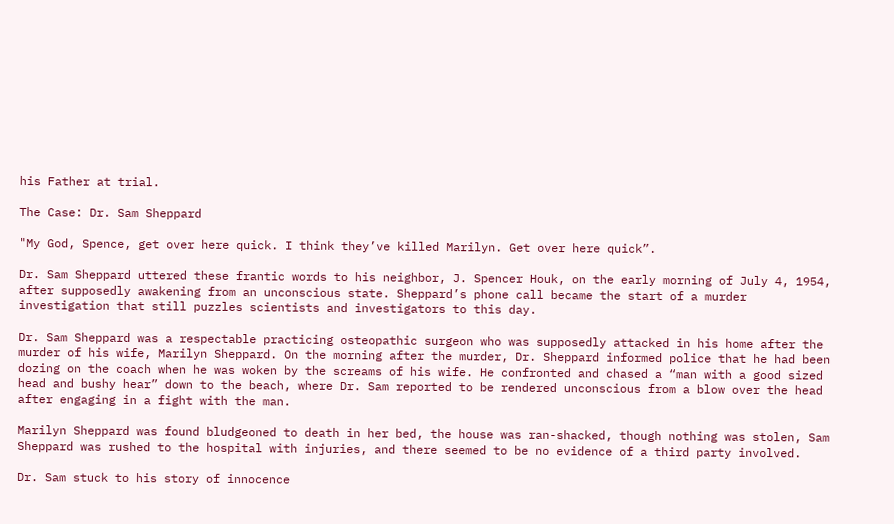his Father at trial.

The Case: Dr. Sam Sheppard

"My God, Spence, get over here quick. I think they’ve killed Marilyn. Get over here quick”.

Dr. Sam Sheppard uttered these frantic words to his neighbor, J. Spencer Houk, on the early morning of July 4, 1954, after supposedly awakening from an unconscious state. Sheppard’s phone call became the start of a murder investigation that still puzzles scientists and investigators to this day.

Dr. Sam Sheppard was a respectable practicing osteopathic surgeon who was supposedly attacked in his home after the murder of his wife, Marilyn Sheppard. On the morning after the murder, Dr. Sheppard informed police that he had been dozing on the coach when he was woken by the screams of his wife. He confronted and chased a “man with a good sized head and bushy hear” down to the beach, where Dr. Sam reported to be rendered unconscious from a blow over the head after engaging in a fight with the man.

Marilyn Sheppard was found bludgeoned to death in her bed, the house was ran-shacked, though nothing was stolen, Sam Sheppard was rushed to the hospital with injuries, and there seemed to be no evidence of a third party involved.

Dr. Sam stuck to his story of innocence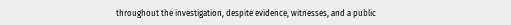throughout the investigation, despite evidence, witnesses, and a public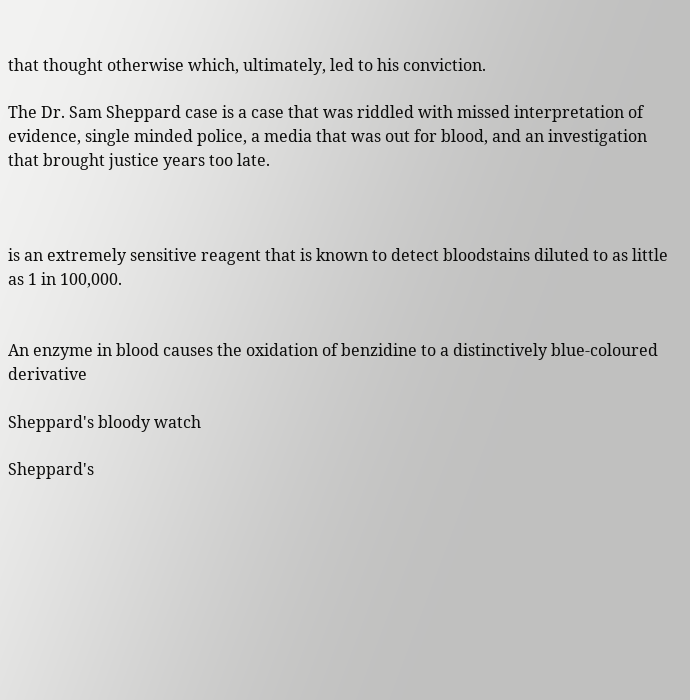that thought otherwise which, ultimately, led to his conviction.

The Dr. Sam Sheppard case is a case that was riddled with missed interpretation of evidence, single minded police, a media that was out for blood, and an investigation that brought justice years too late.



is an extremely sensitive reagent that is known to detect bloodstains diluted to as little as 1 in 100,000.


An enzyme in blood causes the oxidation of benzidine to a distinctively blue-coloured derivative

Sheppard's bloody watch

Sheppard's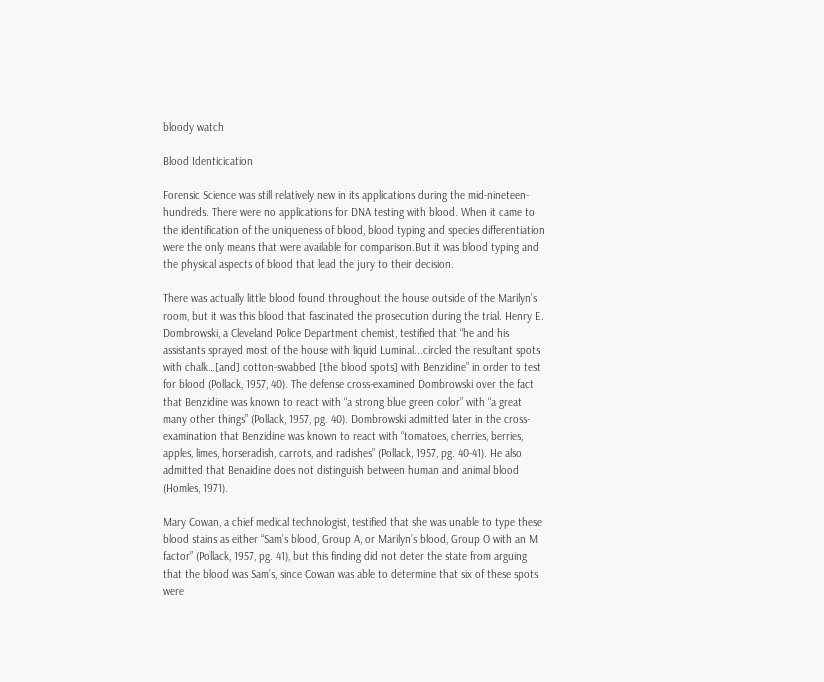bloody watch

Blood Identicication

Forensic Science was still relatively new in its applications during the mid-nineteen-hundreds. There were no applications for DNA testing with blood. When it came to the identification of the uniqueness of blood, blood typing and species differentiation were the only means that were available for comparison.But it was blood typing and the physical aspects of blood that lead the jury to their decision.

There was actually little blood found throughout the house outside of the Marilyn’s room, but it was this blood that fascinated the prosecution during the trial. Henry E. Dombrowski, a Cleveland Police Department chemist, testified that “he and his assistants sprayed most of the house with liquid Luminal...circled the resultant spots with chalk…[and] cotton-swabbed [the blood spots] with Benzidine” in order to test for blood (Pollack, 1957, 40). The defense cross-examined Dombrowski over the fact that Benzidine was known to react with “a strong blue green color” with “a great many other things” (Pollack, 1957, pg. 40). Dombrowski admitted later in the cross-examination that Benzidine was known to react with “tomatoes, cherries, berries, apples, limes, horseradish, carrots, and radishes” (Pollack, 1957, pg. 40-41). He also admitted that Benaidine does not distinguish between human and animal blood (Homles, 1971).

Mary Cowan, a chief medical technologist, testified that she was unable to type these blood stains as either “Sam’s blood, Group A, or Marilyn’s blood, Group O with an M factor” (Pollack, 1957, pg. 41), but this finding did not deter the state from arguing that the blood was Sam’s, since Cowan was able to determine that six of these spots were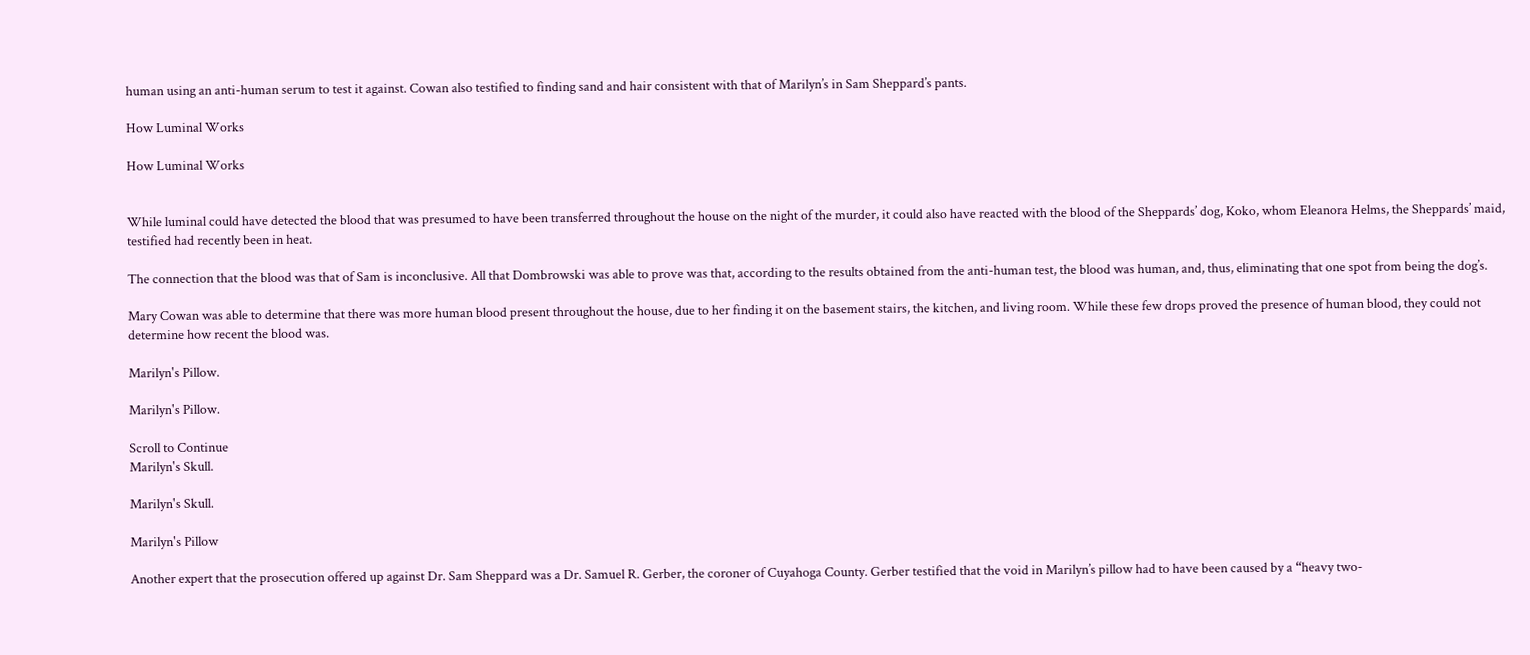human using an anti-human serum to test it against. Cowan also testified to finding sand and hair consistent with that of Marilyn’s in Sam Sheppard’s pants.

How Luminal Works

How Luminal Works


While luminal could have detected the blood that was presumed to have been transferred throughout the house on the night of the murder, it could also have reacted with the blood of the Sheppards’ dog, Koko, whom Eleanora Helms, the Sheppards’ maid, testified had recently been in heat.

The connection that the blood was that of Sam is inconclusive. All that Dombrowski was able to prove was that, according to the results obtained from the anti-human test, the blood was human, and, thus, eliminating that one spot from being the dog’s.

Mary Cowan was able to determine that there was more human blood present throughout the house, due to her finding it on the basement stairs, the kitchen, and living room. While these few drops proved the presence of human blood, they could not determine how recent the blood was.

Marilyn's Pillow.

Marilyn's Pillow.

Scroll to Continue
Marilyn's Skull.

Marilyn's Skull.

Marilyn's Pillow

Another expert that the prosecution offered up against Dr. Sam Sheppard was a Dr. Samuel R. Gerber, the coroner of Cuyahoga County. Gerber testified that the void in Marilyn’s pillow had to have been caused by a “heavy two-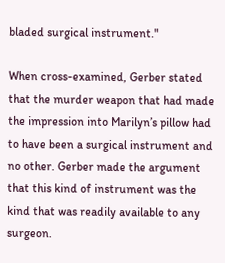bladed surgical instrument."

When cross-examined, Gerber stated that the murder weapon that had made the impression into Marilyn’s pillow had to have been a surgical instrument and no other. Gerber made the argument that this kind of instrument was the kind that was readily available to any surgeon.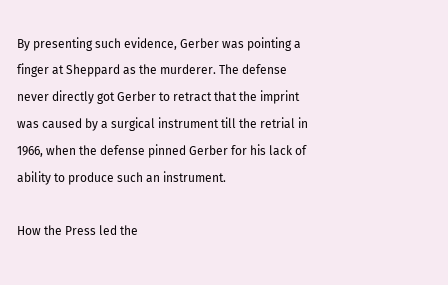By presenting such evidence, Gerber was pointing a finger at Sheppard as the murderer. The defense never directly got Gerber to retract that the imprint was caused by a surgical instrument till the retrial in 1966, when the defense pinned Gerber for his lack of ability to produce such an instrument.

How the Press led the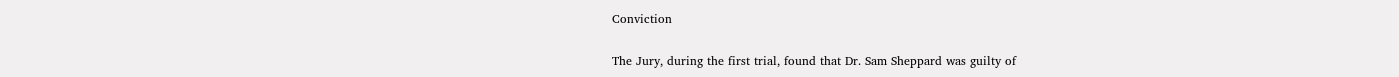Conviction

The Jury, during the first trial, found that Dr. Sam Sheppard was guilty of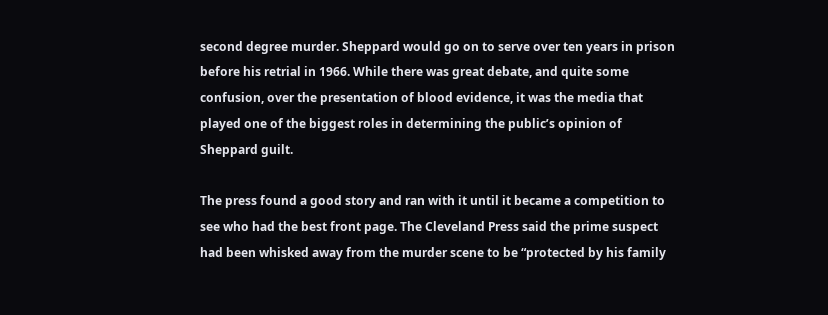second degree murder. Sheppard would go on to serve over ten years in prison before his retrial in 1966. While there was great debate, and quite some confusion, over the presentation of blood evidence, it was the media that played one of the biggest roles in determining the public’s opinion of Sheppard guilt.

The press found a good story and ran with it until it became a competition to see who had the best front page. The Cleveland Press said the prime suspect had been whisked away from the murder scene to be “protected by his family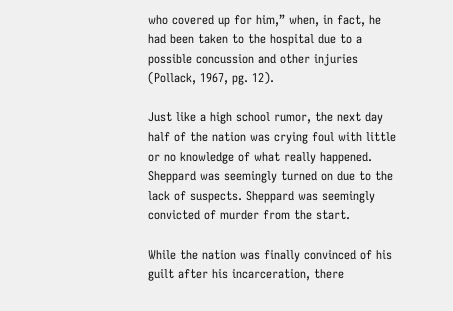who covered up for him,” when, in fact, he had been taken to the hospital due to a possible concussion and other injuries (Pollack, 1967, pg. 12).

Just like a high school rumor, the next day half of the nation was crying foul with little or no knowledge of what really happened. Sheppard was seemingly turned on due to the lack of suspects. Sheppard was seemingly convicted of murder from the start.

While the nation was finally convinced of his guilt after his incarceration, there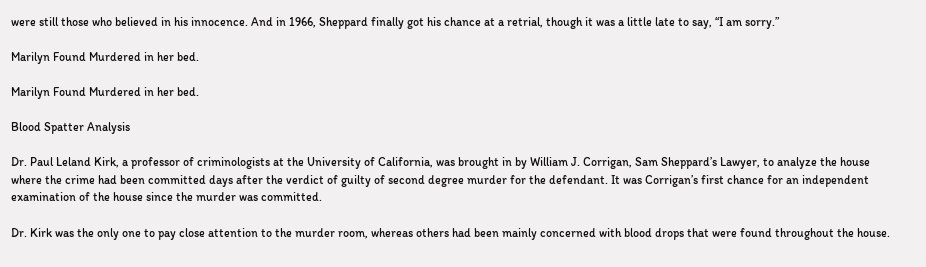were still those who believed in his innocence. And in 1966, Sheppard finally got his chance at a retrial, though it was a little late to say, “I am sorry.”

Marilyn Found Murdered in her bed.

Marilyn Found Murdered in her bed.

Blood Spatter Analysis

Dr. Paul Leland Kirk, a professor of criminologists at the University of California, was brought in by William J. Corrigan, Sam Sheppard’s Lawyer, to analyze the house where the crime had been committed days after the verdict of guilty of second degree murder for the defendant. It was Corrigan’s first chance for an independent examination of the house since the murder was committed.

Dr. Kirk was the only one to pay close attention to the murder room, whereas others had been mainly concerned with blood drops that were found throughout the house.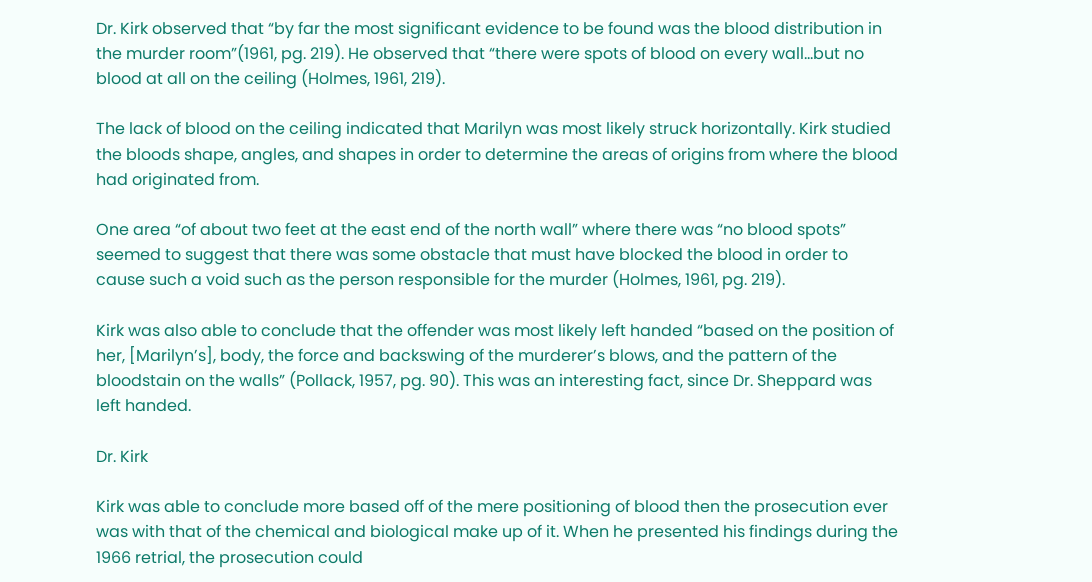Dr. Kirk observed that “by far the most significant evidence to be found was the blood distribution in the murder room”(1961, pg. 219). He observed that “there were spots of blood on every wall…but no blood at all on the ceiling (Holmes, 1961, 219).

The lack of blood on the ceiling indicated that Marilyn was most likely struck horizontally. Kirk studied the bloods shape, angles, and shapes in order to determine the areas of origins from where the blood had originated from.

One area “of about two feet at the east end of the north wall” where there was “no blood spots” seemed to suggest that there was some obstacle that must have blocked the blood in order to cause such a void such as the person responsible for the murder (Holmes, 1961, pg. 219).

Kirk was also able to conclude that the offender was most likely left handed “based on the position of her, [Marilyn’s], body, the force and backswing of the murderer’s blows, and the pattern of the bloodstain on the walls” (Pollack, 1957, pg. 90). This was an interesting fact, since Dr. Sheppard was left handed.

Dr. Kirk

Kirk was able to conclude more based off of the mere positioning of blood then the prosecution ever was with that of the chemical and biological make up of it. When he presented his findings during the 1966 retrial, the prosecution could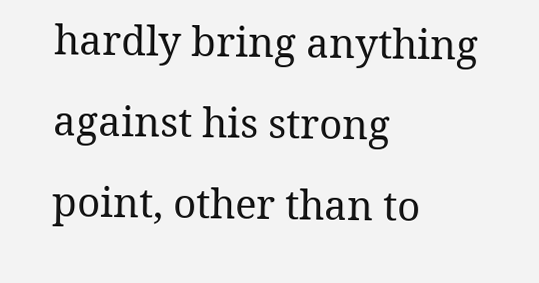hardly bring anything against his strong point, other than to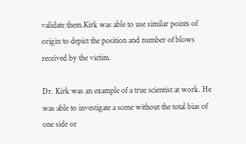validate them.Kirk was able to use similar points of origin to depict the position and number of blows received by the victim.

Dr. Kirk was an example of a true scientist at work. He was able to investigate a scene without the total bias of one side or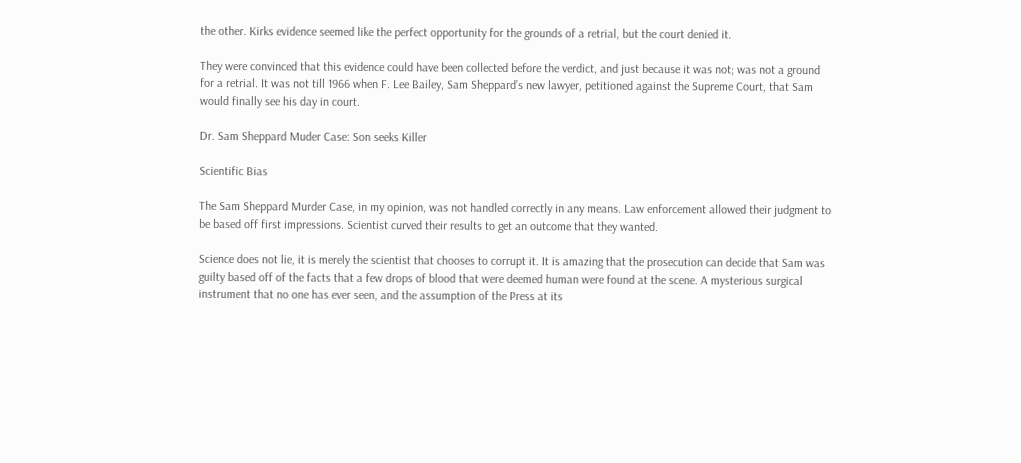the other. Kirks evidence seemed like the perfect opportunity for the grounds of a retrial, but the court denied it.

They were convinced that this evidence could have been collected before the verdict, and just because it was not; was not a ground for a retrial. It was not till 1966 when F. Lee Bailey, Sam Sheppard’s new lawyer, petitioned against the Supreme Court, that Sam would finally see his day in court.

Dr. Sam Sheppard Muder Case: Son seeks Killer

Scientific Bias

The Sam Sheppard Murder Case, in my opinion, was not handled correctly in any means. Law enforcement allowed their judgment to be based off first impressions. Scientist curved their results to get an outcome that they wanted.

Science does not lie, it is merely the scientist that chooses to corrupt it. It is amazing that the prosecution can decide that Sam was guilty based off of the facts that a few drops of blood that were deemed human were found at the scene. A mysterious surgical instrument that no one has ever seen, and the assumption of the Press at its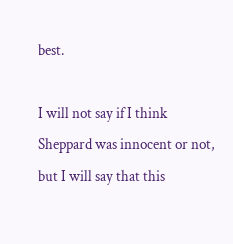best.

I will not say if I think Sheppard was innocent or not, but I will say that this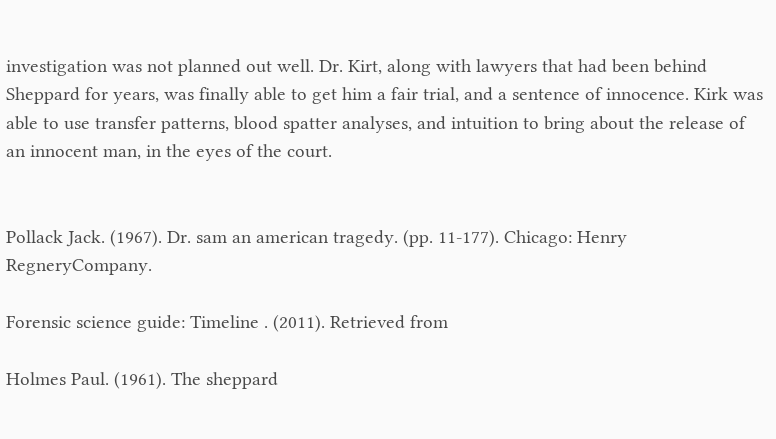investigation was not planned out well. Dr. Kirt, along with lawyers that had been behind Sheppard for years, was finally able to get him a fair trial, and a sentence of innocence. Kirk was able to use transfer patterns, blood spatter analyses, and intuition to bring about the release of an innocent man, in the eyes of the court.


Pollack Jack. (1967). Dr. sam an american tragedy. (pp. 11-177). Chicago: Henry RegneryCompany.

Forensic science guide: Timeline . (2011). Retrieved from

Holmes Paul. (1961). The sheppard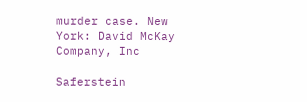murder case. New York: David McKay Company, Inc

Saferstein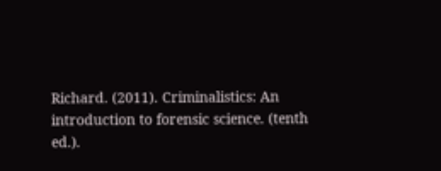Richard. (2011). Criminalistics: An introduction to forensic science. (tenth ed.).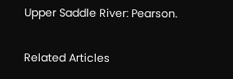Upper Saddle River: Pearson.

Related Articles